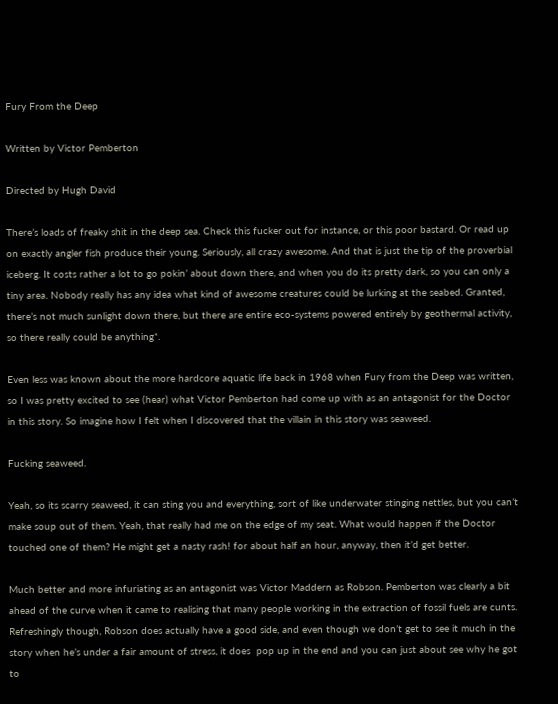Fury From the Deep

Written by Victor Pemberton

Directed by Hugh David

There’s loads of freaky shit in the deep sea. Check this fucker out for instance, or this poor bastard. Or read up on exactly angler fish produce their young. Seriously, all crazy awesome. And that is just the tip of the proverbial iceberg. It costs rather a lot to go pokin’ about down there, and when you do its pretty dark, so you can only a tiny area. Nobody really has any idea what kind of awesome creatures could be lurking at the seabed. Granted, there’s not much sunlight down there, but there are entire eco-systems powered entirely by geothermal activity, so there really could be anything*.

Even less was known about the more hardcore aquatic life back in 1968 when Fury from the Deep was written, so I was pretty excited to see (hear) what Victor Pemberton had come up with as an antagonist for the Doctor in this story. So imagine how I felt when I discovered that the villain in this story was seaweed.

Fucking seaweed.

Yeah, so its scarry seaweed, it can sting you and everything, sort of like underwater stinging nettles, but you can’t make soup out of them. Yeah, that really had me on the edge of my seat. What would happen if the Doctor touched one of them? He might get a nasty rash! for about half an hour, anyway, then it’d get better.

Much better and more infuriating as an antagonist was Victor Maddern as Robson. Pemberton was clearly a bit ahead of the curve when it came to realising that many people working in the extraction of fossil fuels are cunts. Refreshingly though, Robson does actually have a good side, and even though we don’t get to see it much in the story when he’s under a fair amount of stress, it does  pop up in the end and you can just about see why he got to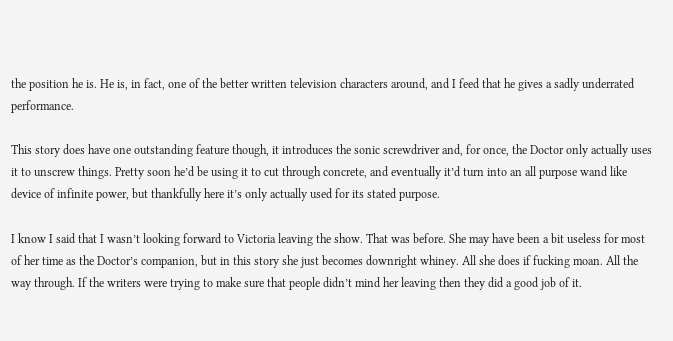the position he is. He is, in fact, one of the better written television characters around, and I feed that he gives a sadly underrated performance.

This story does have one outstanding feature though, it introduces the sonic screwdriver and, for once, the Doctor only actually uses it to unscrew things. Pretty soon he’d be using it to cut through concrete, and eventually it’d turn into an all purpose wand like device of infinite power, but thankfully here it’s only actually used for its stated purpose.

I know I said that I wasn’t looking forward to Victoria leaving the show. That was before. She may have been a bit useless for most of her time as the Doctor’s companion, but in this story she just becomes downright whiney. All she does if fucking moan. All the way through. If the writers were trying to make sure that people didn’t mind her leaving then they did a good job of it.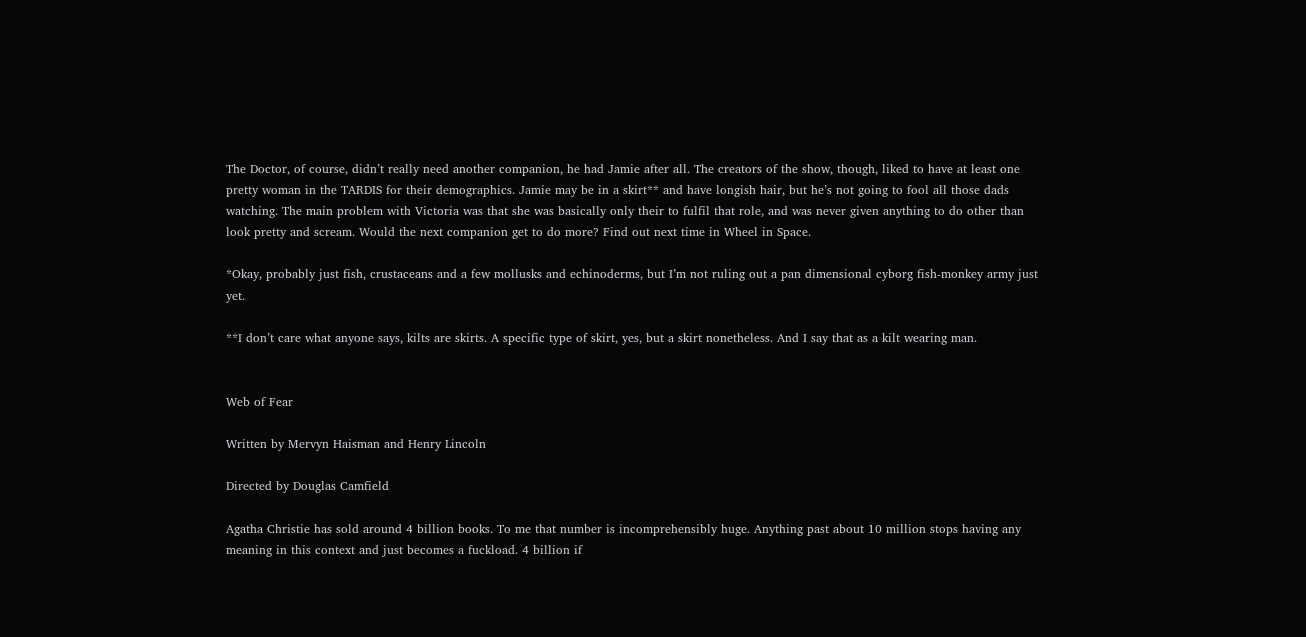The Doctor, of course, didn’t really need another companion, he had Jamie after all. The creators of the show, though, liked to have at least one pretty woman in the TARDIS for their demographics. Jamie may be in a skirt** and have longish hair, but he’s not going to fool all those dads watching. The main problem with Victoria was that she was basically only their to fulfil that role, and was never given anything to do other than look pretty and scream. Would the next companion get to do more? Find out next time in Wheel in Space.

*Okay, probably just fish, crustaceans and a few mollusks and echinoderms, but I’m not ruling out a pan dimensional cyborg fish-monkey army just yet.

**I don’t care what anyone says, kilts are skirts. A specific type of skirt, yes, but a skirt nonetheless. And I say that as a kilt wearing man.


Web of Fear

Written by Mervyn Haisman and Henry Lincoln

Directed by Douglas Camfield

Agatha Christie has sold around 4 billion books. To me that number is incomprehensibly huge. Anything past about 10 million stops having any meaning in this context and just becomes a fuckload. 4 billion if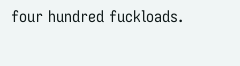four hundred fuckloads.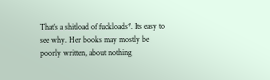That’s a shitload of fuckloads*. Its easy to see why. Her books may mostly be poorly written, about nothing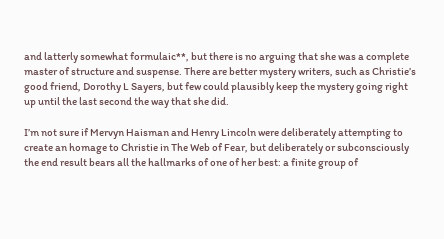and latterly somewhat formulaic**, but there is no arguing that she was a complete master of structure and suspense. There are better mystery writers, such as Christie’s good friend, Dorothy L Sayers, but few could plausibly keep the mystery going right up until the last second the way that she did.

I’m not sure if Mervyn Haisman and Henry Lincoln were deliberately attempting to create an homage to Christie in The Web of Fear, but deliberately or subconsciously the end result bears all the hallmarks of one of her best: a finite group of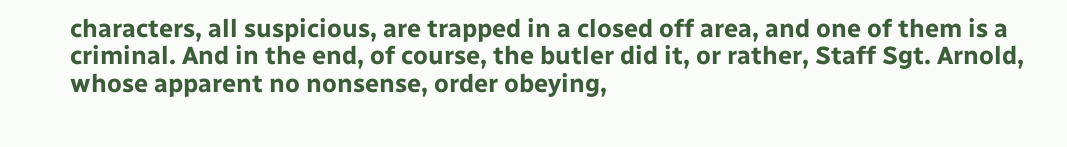characters, all suspicious, are trapped in a closed off area, and one of them is a criminal. And in the end, of course, the butler did it, or rather, Staff Sgt. Arnold, whose apparent no nonsense, order obeying,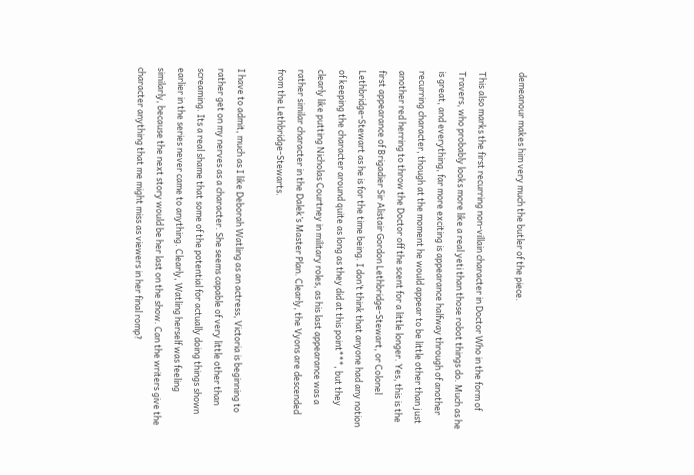demeanour makes him very much the butler of the piece.

This also marks the first recurring non-villain character in Doctor Who in the form of Travers, who probably looks more like a real yeti than those robot things do. Much as he is great, and everything, far more exciting is appearance halfway through of another recurring character, though at the moment he would appear to be little other than just another red herring to throw the Doctor off the scent for a little longer. Yes, this is the first appearance of Brigadier Sir Alistair Gordon Lethbridge-Stewart, or Colonel Lethbridge-Stewart as he is for the time being. I don’t think that anyone had any notion of keeping the character around quite as long as they did at this point***, but they clearly like putting Nicholas Courtney in military roles, as his last appearance was a rather similar character in the Dalek’s Master Plan. Clearly, the Vyons are descended from the Lethbridge-Stewarts.

I have to admit, much as I like Deborah Watling as an actress, Victoria is beginning to rather get on my nerves as a character. She seems capable of very little other than screaming. Its a real shame that some of the potential for actually doing things shown earlier in the series never came to anything. Clearly, Watling herself was feeling similarly, because the next story would be her last on the show. Can the writers give the character anything that me might miss as viewers in her final romp?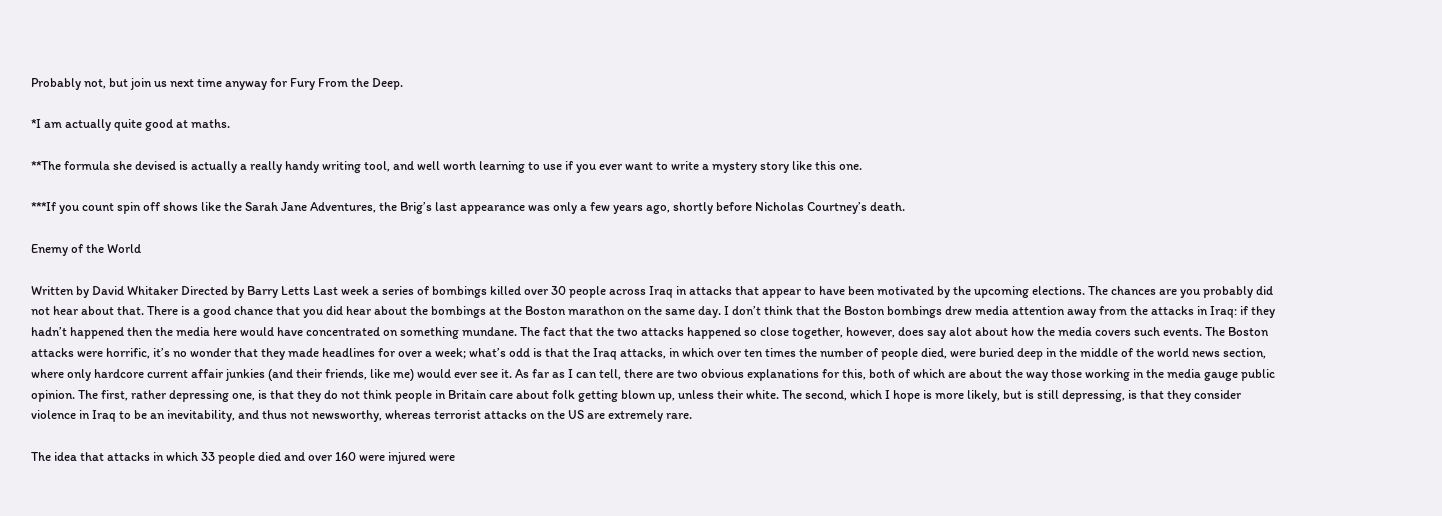Probably not, but join us next time anyway for Fury From the Deep.

*I am actually quite good at maths.

**The formula she devised is actually a really handy writing tool, and well worth learning to use if you ever want to write a mystery story like this one.

***If you count spin off shows like the Sarah Jane Adventures, the Brig’s last appearance was only a few years ago, shortly before Nicholas Courtney’s death.

Enemy of the World

Written by David Whitaker Directed by Barry Letts Last week a series of bombings killed over 30 people across Iraq in attacks that appear to have been motivated by the upcoming elections. The chances are you probably did not hear about that. There is a good chance that you did hear about the bombings at the Boston marathon on the same day. I don’t think that the Boston bombings drew media attention away from the attacks in Iraq: if they hadn’t happened then the media here would have concentrated on something mundane. The fact that the two attacks happened so close together, however, does say alot about how the media covers such events. The Boston attacks were horrific, it’s no wonder that they made headlines for over a week; what’s odd is that the Iraq attacks, in which over ten times the number of people died, were buried deep in the middle of the world news section, where only hardcore current affair junkies (and their friends, like me) would ever see it. As far as I can tell, there are two obvious explanations for this, both of which are about the way those working in the media gauge public opinion. The first, rather depressing one, is that they do not think people in Britain care about folk getting blown up, unless their white. The second, which I hope is more likely, but is still depressing, is that they consider violence in Iraq to be an inevitability, and thus not newsworthy, whereas terrorist attacks on the US are extremely rare.

The idea that attacks in which 33 people died and over 160 were injured were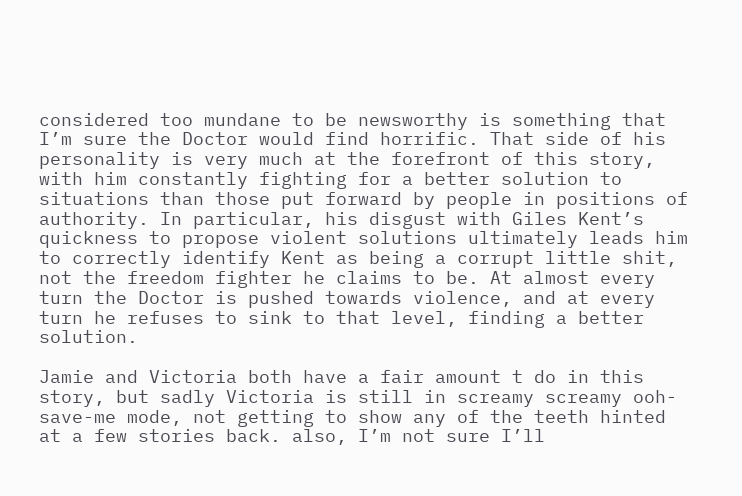considered too mundane to be newsworthy is something that I’m sure the Doctor would find horrific. That side of his personality is very much at the forefront of this story, with him constantly fighting for a better solution to situations than those put forward by people in positions of authority. In particular, his disgust with Giles Kent’s quickness to propose violent solutions ultimately leads him to correctly identify Kent as being a corrupt little shit, not the freedom fighter he claims to be. At almost every turn the Doctor is pushed towards violence, and at every turn he refuses to sink to that level, finding a better solution.

Jamie and Victoria both have a fair amount t do in this story, but sadly Victoria is still in screamy screamy ooh-save-me mode, not getting to show any of the teeth hinted at a few stories back. also, I’m not sure I’ll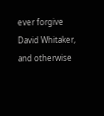ever forgive David Whitaker, and otherwise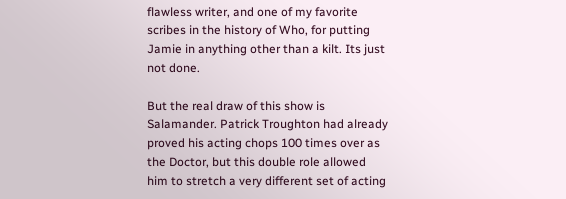flawless writer, and one of my favorite scribes in the history of Who, for putting Jamie in anything other than a kilt. Its just not done.

But the real draw of this show is Salamander. Patrick Troughton had already proved his acting chops 100 times over as the Doctor, but this double role allowed him to stretch a very different set of acting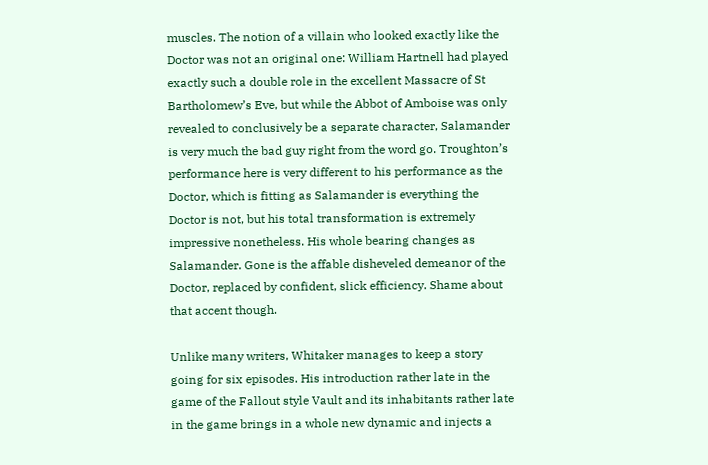muscles. The notion of a villain who looked exactly like the Doctor was not an original one: William Hartnell had played exactly such a double role in the excellent Massacre of St Bartholomew’s Eve, but while the Abbot of Amboise was only revealed to conclusively be a separate character, Salamander is very much the bad guy right from the word go. Troughton’s performance here is very different to his performance as the Doctor, which is fitting as Salamander is everything the Doctor is not, but his total transformation is extremely impressive nonetheless. His whole bearing changes as Salamander. Gone is the affable disheveled demeanor of the Doctor, replaced by confident, slick efficiency. Shame about that accent though.

Unlike many writers, Whitaker manages to keep a story going for six episodes. His introduction rather late in the game of the Fallout style Vault and its inhabitants rather late in the game brings in a whole new dynamic and injects a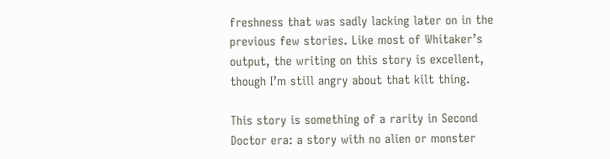freshness that was sadly lacking later on in the previous few stories. Like most of Whitaker’s output, the writing on this story is excellent, though I’m still angry about that kilt thing.

This story is something of a rarity in Second Doctor era: a story with no alien or monster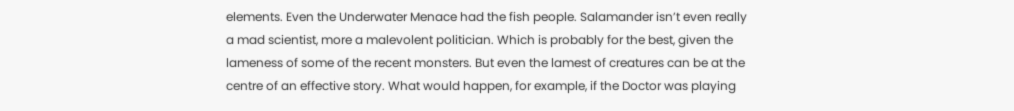elements. Even the Underwater Menace had the fish people. Salamander isn’t even really a mad scientist, more a malevolent politician. Which is probably for the best, given the lameness of some of the recent monsters. But even the lamest of creatures can be at the centre of an effective story. What would happen, for example, if the Doctor was playing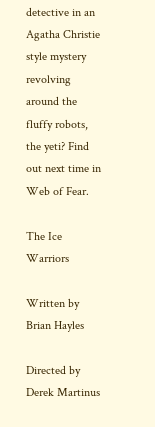detective in an Agatha Christie style mystery revolving around the fluffy robots, the yeti? Find out next time in Web of Fear.

The Ice Warriors

Written by Brian Hayles

Directed by Derek Martinus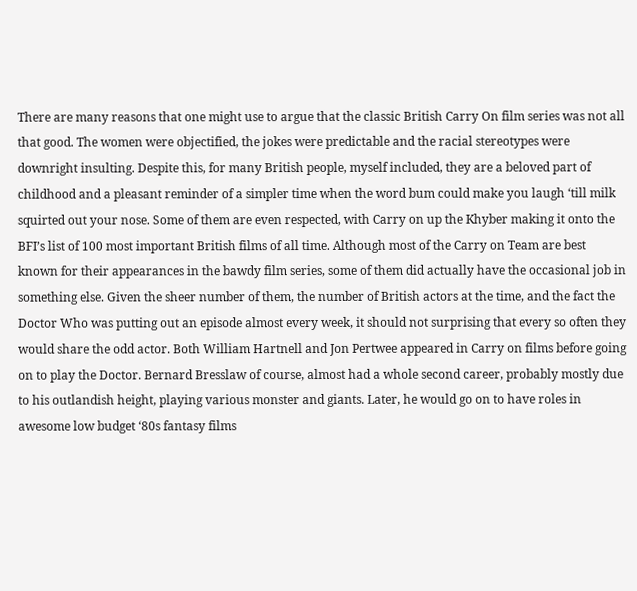There are many reasons that one might use to argue that the classic British Carry On film series was not all that good. The women were objectified, the jokes were predictable and the racial stereotypes were downright insulting. Despite this, for many British people, myself included, they are a beloved part of childhood and a pleasant reminder of a simpler time when the word bum could make you laugh ‘till milk squirted out your nose. Some of them are even respected, with Carry on up the Khyber making it onto the BFI’s list of 100 most important British films of all time. Although most of the Carry on Team are best known for their appearances in the bawdy film series, some of them did actually have the occasional job in something else. Given the sheer number of them, the number of British actors at the time, and the fact the Doctor Who was putting out an episode almost every week, it should not surprising that every so often they would share the odd actor. Both William Hartnell and Jon Pertwee appeared in Carry on films before going on to play the Doctor. Bernard Bresslaw of course, almost had a whole second career, probably mostly due to his outlandish height, playing various monster and giants. Later, he would go on to have roles in awesome low budget ‘80s fantasy films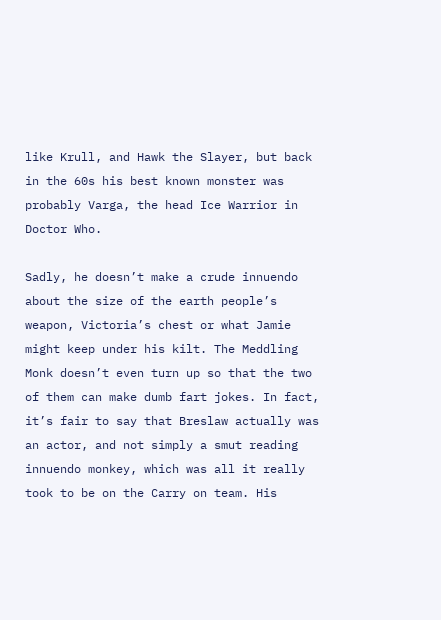like Krull, and Hawk the Slayer, but back in the 60s his best known monster was probably Varga, the head Ice Warrior in Doctor Who.

Sadly, he doesn’t make a crude innuendo about the size of the earth people’s weapon, Victoria’s chest or what Jamie might keep under his kilt. The Meddling Monk doesn’t even turn up so that the two of them can make dumb fart jokes. In fact, it’s fair to say that Breslaw actually was an actor, and not simply a smut reading innuendo monkey, which was all it really took to be on the Carry on team. His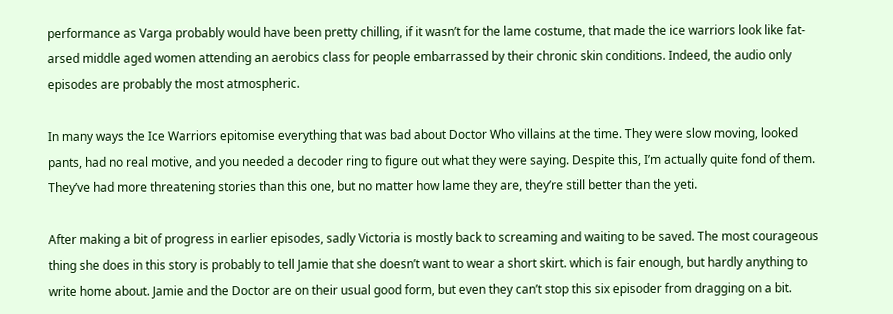performance as Varga probably would have been pretty chilling, if it wasn’t for the lame costume, that made the ice warriors look like fat-arsed middle aged women attending an aerobics class for people embarrassed by their chronic skin conditions. Indeed, the audio only episodes are probably the most atmospheric.

In many ways the Ice Warriors epitomise everything that was bad about Doctor Who villains at the time. They were slow moving, looked pants, had no real motive, and you needed a decoder ring to figure out what they were saying. Despite this, I’m actually quite fond of them. They’ve had more threatening stories than this one, but no matter how lame they are, they’re still better than the yeti.

After making a bit of progress in earlier episodes, sadly Victoria is mostly back to screaming and waiting to be saved. The most courageous thing she does in this story is probably to tell Jamie that she doesn’t want to wear a short skirt. which is fair enough, but hardly anything to write home about. Jamie and the Doctor are on their usual good form, but even they can’t stop this six episoder from dragging on a bit.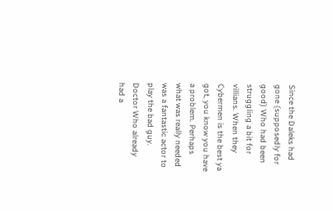Since the Daleks had gone (supposedly for good) Who had been struggling a bit for villians. When they Cybermen is the best ya got, you know you have a problem. Perhaps what was really needed was a fantastic actor to play the bad guy. Doctor Who already had a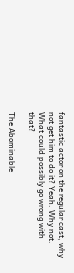fantastic actor on the regular cast, why not get him to do it? Yeah. Why not. What could possibly go wrong with that?

The Abominable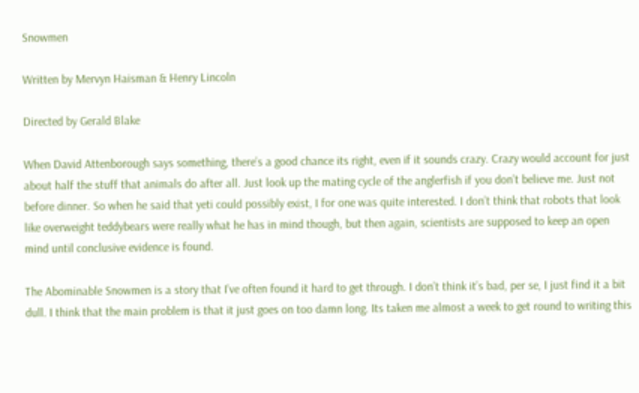Snowmen

Written by Mervyn Haisman & Henry Lincoln

Directed by Gerald Blake

When David Attenborough says something, there’s a good chance its right, even if it sounds crazy. Crazy would account for just about half the stuff that animals do after all. Just look up the mating cycle of the anglerfish if you don’t believe me. Just not before dinner. So when he said that yeti could possibly exist, I for one was quite interested. I don’t think that robots that look like overweight teddybears were really what he has in mind though, but then again, scientists are supposed to keep an open mind until conclusive evidence is found.

The Abominable Snowmen is a story that I’ve often found it hard to get through. I don’t think it’s bad, per se, I just find it a bit dull. I think that the main problem is that it just goes on too damn long. Its taken me almost a week to get round to writing this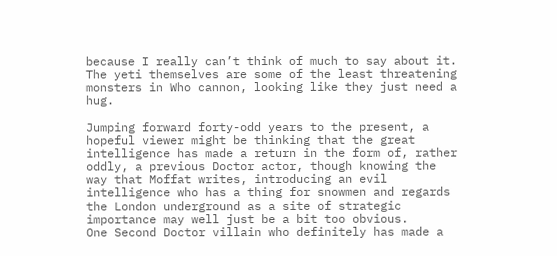because I really can’t think of much to say about it. The yeti themselves are some of the least threatening monsters in Who cannon, looking like they just need a hug.

Jumping forward forty-odd years to the present, a hopeful viewer might be thinking that the great intelligence has made a return in the form of, rather oddly, a previous Doctor actor, though knowing the way that Moffat writes, introducing an evil intelligence who has a thing for snowmen and regards the London underground as a site of strategic importance may well just be a bit too obvious.
One Second Doctor villain who definitely has made a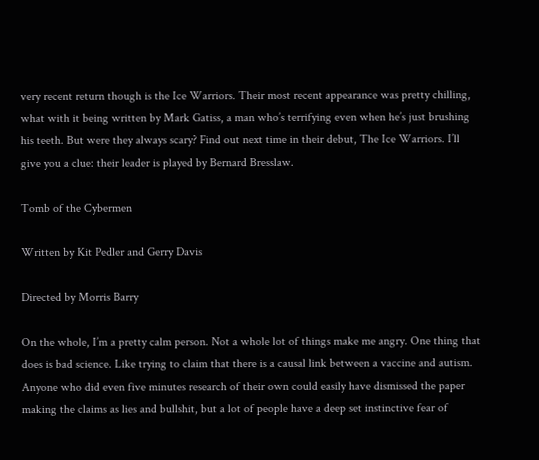very recent return though is the Ice Warriors. Their most recent appearance was pretty chilling, what with it being written by Mark Gatiss, a man who’s terrifying even when he’s just brushing his teeth. But were they always scary? Find out next time in their debut, The Ice Warriors. I’ll give you a clue: their leader is played by Bernard Bresslaw.

Tomb of the Cybermen

Written by Kit Pedler and Gerry Davis

Directed by Morris Barry

On the whole, I’m a pretty calm person. Not a whole lot of things make me angry. One thing that does is bad science. Like trying to claim that there is a causal link between a vaccine and autism. Anyone who did even five minutes research of their own could easily have dismissed the paper making the claims as lies and bullshit, but a lot of people have a deep set instinctive fear of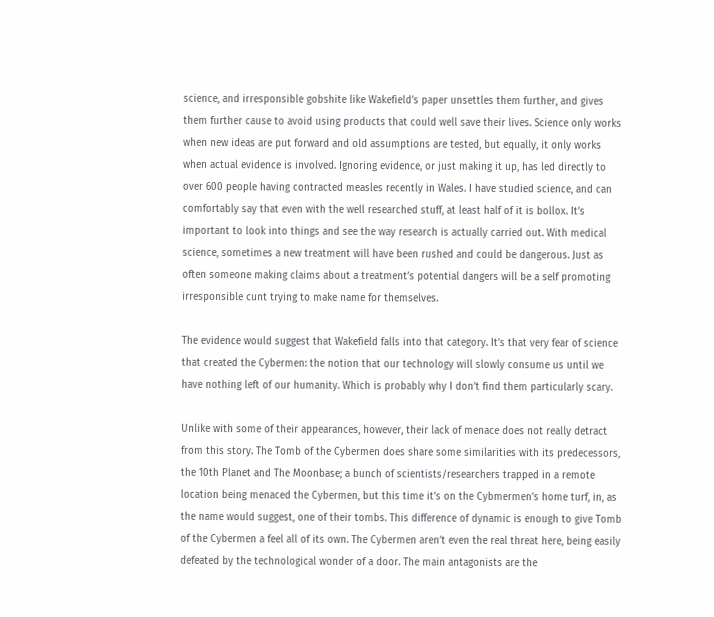science, and irresponsible gobshite like Wakefield’s paper unsettles them further, and gives them further cause to avoid using products that could well save their lives. Science only works when new ideas are put forward and old assumptions are tested, but equally, it only works when actual evidence is involved. Ignoring evidence, or just making it up, has led directly to over 600 people having contracted measles recently in Wales. I have studied science, and can comfortably say that even with the well researched stuff, at least half of it is bollox. It’s important to look into things and see the way research is actually carried out. With medical science, sometimes a new treatment will have been rushed and could be dangerous. Just as often someone making claims about a treatment’s potential dangers will be a self promoting irresponsible cunt trying to make name for themselves.

The evidence would suggest that Wakefield falls into that category. It’s that very fear of science that created the Cybermen: the notion that our technology will slowly consume us until we have nothing left of our humanity. Which is probably why I don’t find them particularly scary.

Unlike with some of their appearances, however, their lack of menace does not really detract from this story. The Tomb of the Cybermen does share some similarities with its predecessors, the 10th Planet and The Moonbase; a bunch of scientists/researchers trapped in a remote location being menaced the Cybermen, but this time it’s on the Cybmermen’s home turf, in, as the name would suggest, one of their tombs. This difference of dynamic is enough to give Tomb of the Cybermen a feel all of its own. The Cybermen aren’t even the real threat here, being easily defeated by the technological wonder of a door. The main antagonists are the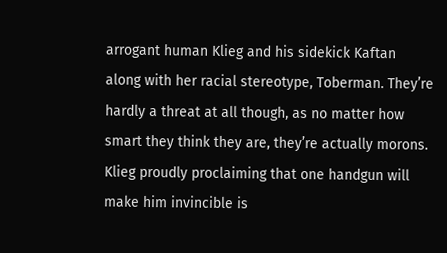arrogant human Klieg and his sidekick Kaftan along with her racial stereotype, Toberman. They’re hardly a threat at all though, as no matter how smart they think they are, they’re actually morons. Klieg proudly proclaiming that one handgun will make him invincible is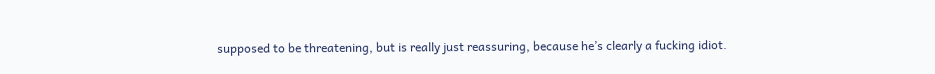supposed to be threatening, but is really just reassuring, because he’s clearly a fucking idiot.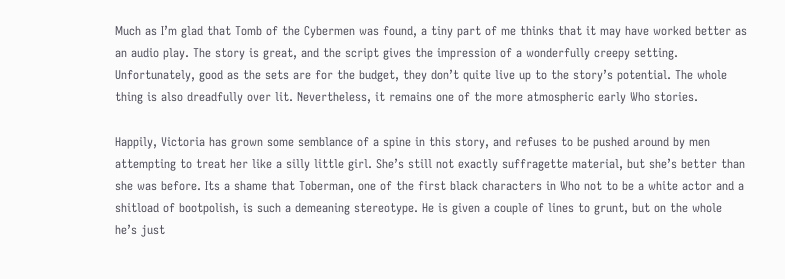Much as I’m glad that Tomb of the Cybermen was found, a tiny part of me thinks that it may have worked better as an audio play. The story is great, and the script gives the impression of a wonderfully creepy setting. Unfortunately, good as the sets are for the budget, they don’t quite live up to the story’s potential. The whole thing is also dreadfully over lit. Nevertheless, it remains one of the more atmospheric early Who stories.

Happily, Victoria has grown some semblance of a spine in this story, and refuses to be pushed around by men attempting to treat her like a silly little girl. She’s still not exactly suffragette material, but she’s better than she was before. Its a shame that Toberman, one of the first black characters in Who not to be a white actor and a shitload of bootpolish, is such a demeaning stereotype. He is given a couple of lines to grunt, but on the whole he’s just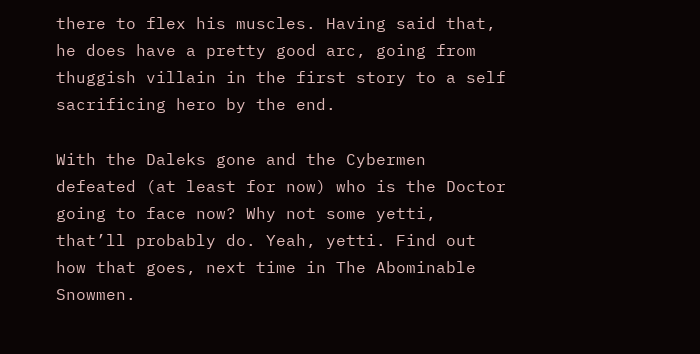there to flex his muscles. Having said that, he does have a pretty good arc, going from thuggish villain in the first story to a self sacrificing hero by the end.

With the Daleks gone and the Cybermen defeated (at least for now) who is the Doctor going to face now? Why not some yetti, that’ll probably do. Yeah, yetti. Find out how that goes, next time in The Abominable Snowmen.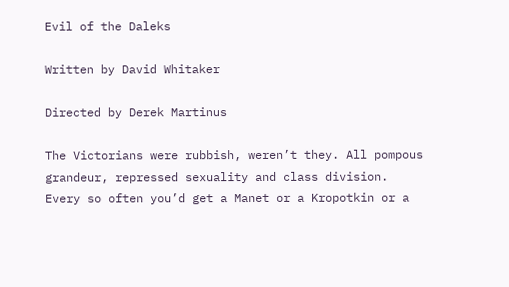Evil of the Daleks

Written by David Whitaker

Directed by Derek Martinus

The Victorians were rubbish, weren’t they. All pompous grandeur, repressed sexuality and class division. Every so often you’d get a Manet or a Kropotkin or a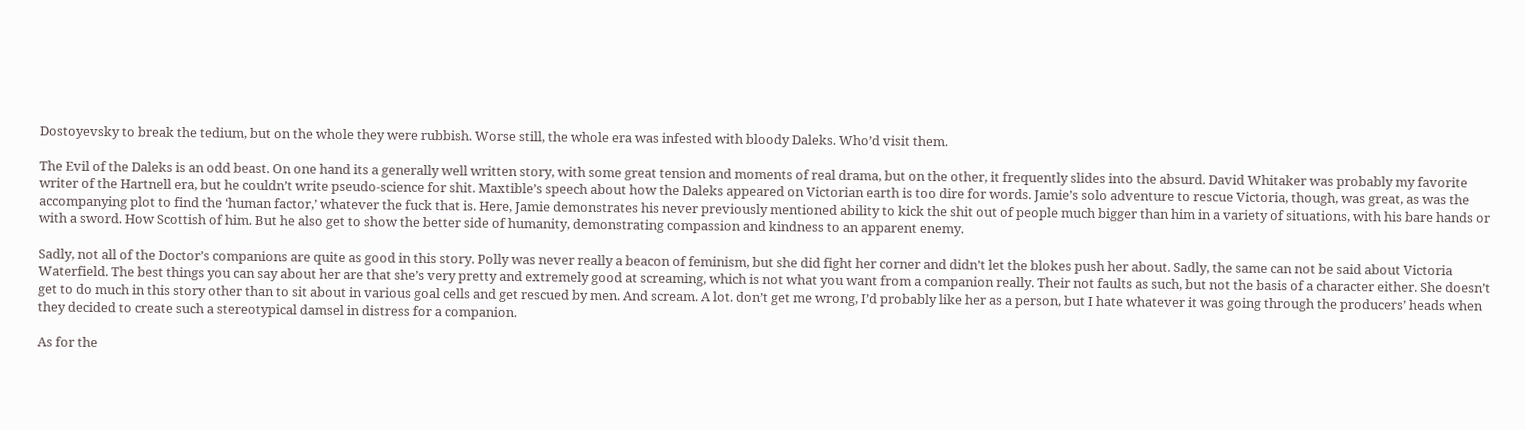Dostoyevsky to break the tedium, but on the whole they were rubbish. Worse still, the whole era was infested with bloody Daleks. Who’d visit them.

The Evil of the Daleks is an odd beast. On one hand its a generally well written story, with some great tension and moments of real drama, but on the other, it frequently slides into the absurd. David Whitaker was probably my favorite writer of the Hartnell era, but he couldn’t write pseudo-science for shit. Maxtible’s speech about how the Daleks appeared on Victorian earth is too dire for words. Jamie’s solo adventure to rescue Victoria, though, was great, as was the accompanying plot to find the ‘human factor,’ whatever the fuck that is. Here, Jamie demonstrates his never previously mentioned ability to kick the shit out of people much bigger than him in a variety of situations, with his bare hands or with a sword. How Scottish of him. But he also get to show the better side of humanity, demonstrating compassion and kindness to an apparent enemy.

Sadly, not all of the Doctor’s companions are quite as good in this story. Polly was never really a beacon of feminism, but she did fight her corner and didn’t let the blokes push her about. Sadly, the same can not be said about Victoria Waterfield. The best things you can say about her are that she’s very pretty and extremely good at screaming, which is not what you want from a companion really. Their not faults as such, but not the basis of a character either. She doesn’t get to do much in this story other than to sit about in various goal cells and get rescued by men. And scream. A lot. don’t get me wrong, I’d probably like her as a person, but I hate whatever it was going through the producers’ heads when they decided to create such a stereotypical damsel in distress for a companion.

As for the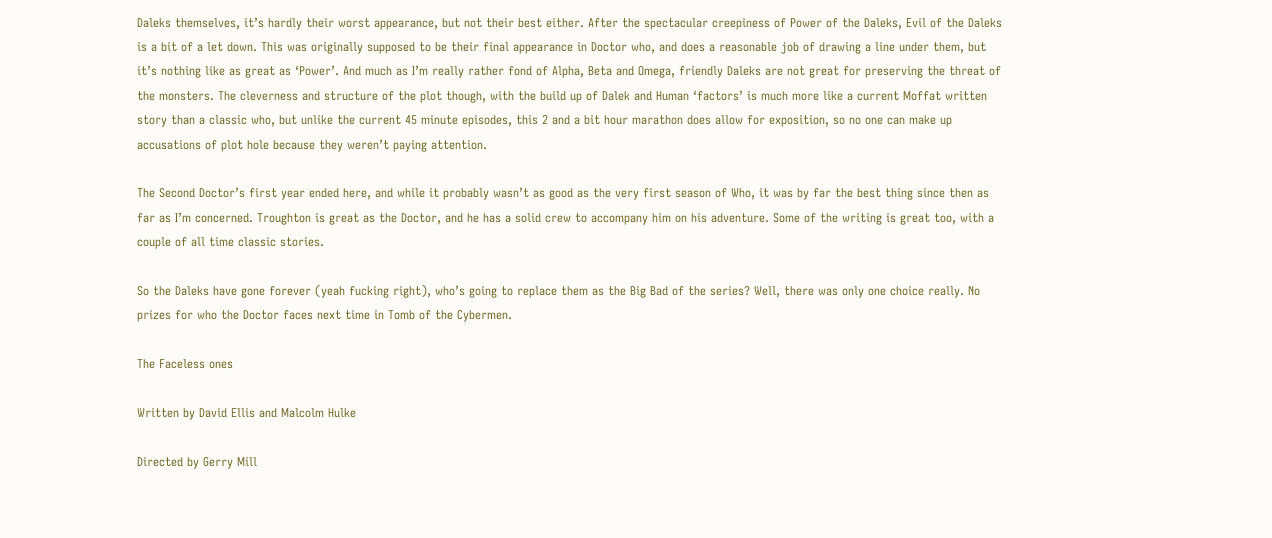Daleks themselves, it’s hardly their worst appearance, but not their best either. After the spectacular creepiness of Power of the Daleks, Evil of the Daleks is a bit of a let down. This was originally supposed to be their final appearance in Doctor who, and does a reasonable job of drawing a line under them, but it’s nothing like as great as ‘Power’. And much as I’m really rather fond of Alpha, Beta and Omega, friendly Daleks are not great for preserving the threat of the monsters. The cleverness and structure of the plot though, with the build up of Dalek and Human ‘factors’ is much more like a current Moffat written story than a classic who, but unlike the current 45 minute episodes, this 2 and a bit hour marathon does allow for exposition, so no one can make up accusations of plot hole because they weren’t paying attention.

The Second Doctor’s first year ended here, and while it probably wasn’t as good as the very first season of Who, it was by far the best thing since then as far as I’m concerned. Troughton is great as the Doctor, and he has a solid crew to accompany him on his adventure. Some of the writing is great too, with a couple of all time classic stories.

So the Daleks have gone forever (yeah fucking right), who’s going to replace them as the Big Bad of the series? Well, there was only one choice really. No prizes for who the Doctor faces next time in Tomb of the Cybermen.

The Faceless ones

Written by David Ellis and Malcolm Hulke

Directed by Gerry Mill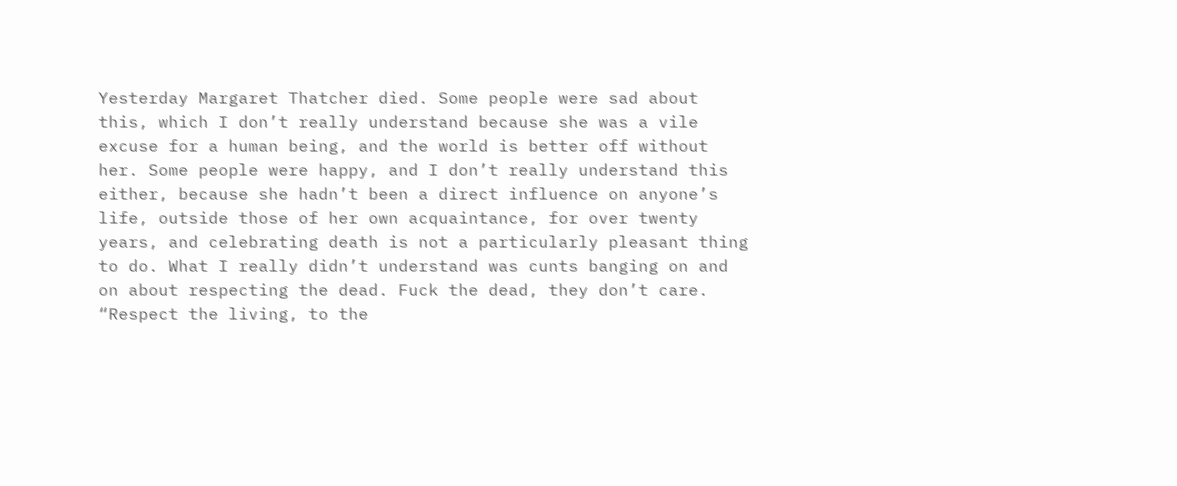Yesterday Margaret Thatcher died. Some people were sad about this, which I don’t really understand because she was a vile excuse for a human being, and the world is better off without her. Some people were happy, and I don’t really understand this either, because she hadn’t been a direct influence on anyone’s life, outside those of her own acquaintance, for over twenty years, and celebrating death is not a particularly pleasant thing to do. What I really didn’t understand was cunts banging on and on about respecting the dead. Fuck the dead, they don’t care. “Respect the living, to the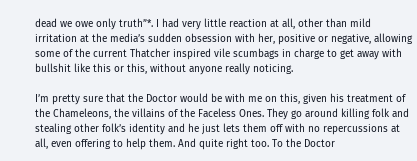dead we owe only truth”*. I had very little reaction at all, other than mild irritation at the media’s sudden obsession with her, positive or negative, allowing some of the current Thatcher inspired vile scumbags in charge to get away with bullshit like this or this, without anyone really noticing.

I’m pretty sure that the Doctor would be with me on this, given his treatment of the Chameleons, the villains of the Faceless Ones. They go around killing folk and stealing other folk’s identity and he just lets them off with no repercussions at all, even offering to help them. And quite right too. To the Doctor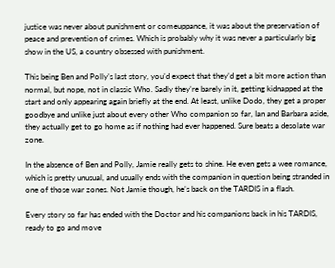justice was never about punishment or comeuppance, it was about the preservation of peace and prevention of crimes. Which is probably why it was never a particularly big show in the US, a country obsessed with punishment.

This being Ben and Polly’s last story, you’d expect that they’d get a bit more action than normal, but nope, not in classic Who. Sadly they’re barely in it, getting kidnapped at the start and only appearing again briefly at the end. At least, unlike Dodo, they get a proper goodbye and unlike just about every other Who companion so far, Ian and Barbara aside, they actually get to go home as if nothing had ever happened. Sure beats a desolate war zone.

In the absence of Ben and Polly, Jamie really gets to shine. He even gets a wee romance, which is pretty unusual, and usually ends with the companion in question being stranded in one of those war zones. Not Jamie though, he’s back on the TARDIS in a flash.

Every story so far has ended with the Doctor and his companions back in his TARDIS, ready to go and move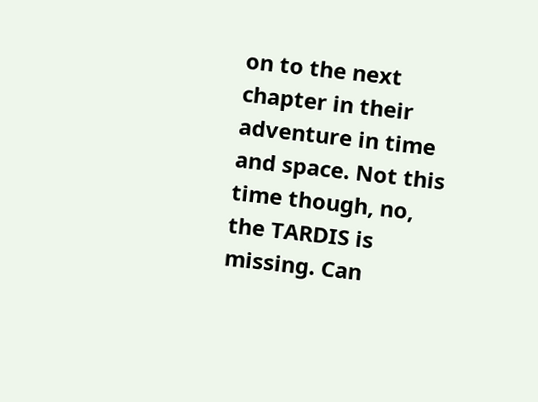on to the next chapter in their adventure in time and space. Not this time though, no, the TARDIS is missing. Can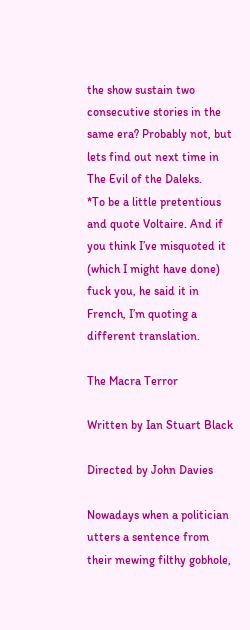the show sustain two consecutive stories in the same era? Probably not, but lets find out next time in The Evil of the Daleks.
*To be a little pretentious and quote Voltaire. And if you think I’ve misquoted it (which I might have done) fuck you, he said it in French, I’m quoting a different translation.

The Macra Terror

Written by Ian Stuart Black

Directed by John Davies

Nowadays when a politician utters a sentence from their mewing filthy gobhole,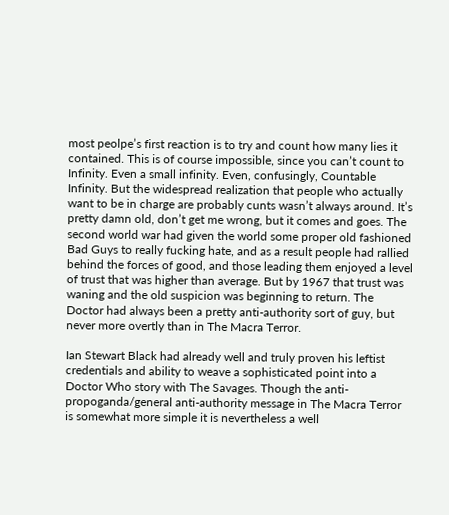most peolpe’s first reaction is to try and count how many lies it contained. This is of course impossible, since you can’t count to Infinity. Even a small infinity. Even, confusingly, Countable Infinity. But the widespread realization that people who actually want to be in charge are probably cunts wasn’t always around. It’s pretty damn old, don’t get me wrong, but it comes and goes. The second world war had given the world some proper old fashioned Bad Guys to really fucking hate, and as a result people had rallied behind the forces of good, and those leading them enjoyed a level of trust that was higher than average. But by 1967 that trust was waning and the old suspicion was beginning to return. The Doctor had always been a pretty anti-authority sort of guy, but never more overtly than in The Macra Terror.

Ian Stewart Black had already well and truly proven his leftist credentials and ability to weave a sophisticated point into a Doctor Who story with The Savages. Though the anti-propoganda/general anti-authority message in The Macra Terror is somewhat more simple it is nevertheless a well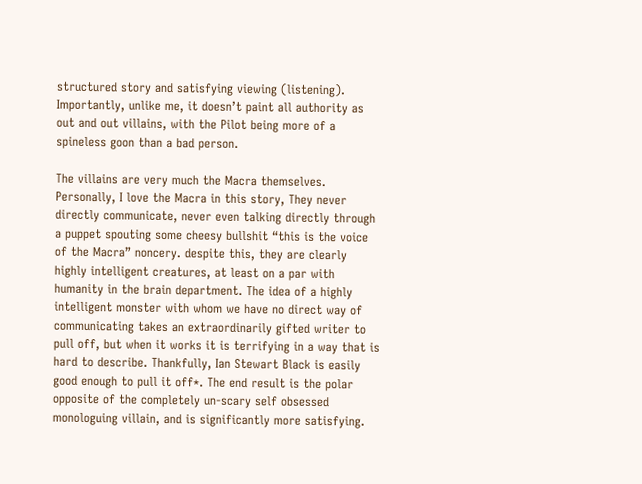structured story and satisfying viewing (listening). Importantly, unlike me, it doesn’t paint all authority as out and out villains, with the Pilot being more of a spineless goon than a bad person.

The villains are very much the Macra themselves. Personally, I love the Macra in this story, They never directly communicate, never even talking directly through a puppet spouting some cheesy bullshit “this is the voice of the Macra” noncery. despite this, they are clearly highly intelligent creatures, at least on a par with humanity in the brain department. The idea of a highly intelligent monster with whom we have no direct way of communicating takes an extraordinarily gifted writer to pull off, but when it works it is terrifying in a way that is hard to describe. Thankfully, Ian Stewart Black is easily good enough to pull it off*. The end result is the polar opposite of the completely un-scary self obsessed monologuing villain, and is significantly more satisfying.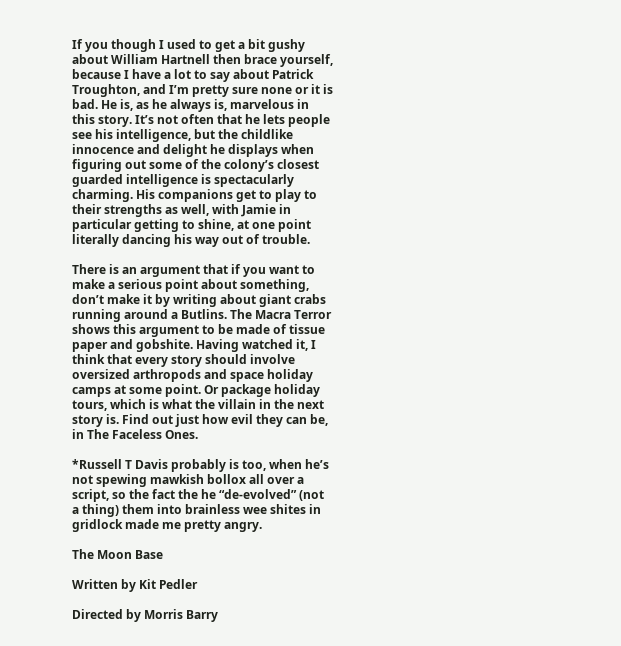If you though I used to get a bit gushy about William Hartnell then brace yourself, because I have a lot to say about Patrick Troughton, and I’m pretty sure none or it is bad. He is, as he always is, marvelous in this story. It’s not often that he lets people see his intelligence, but the childlike innocence and delight he displays when figuring out some of the colony’s closest guarded intelligence is spectacularly charming. His companions get to play to their strengths as well, with Jamie in particular getting to shine, at one point literally dancing his way out of trouble.

There is an argument that if you want to make a serious point about something, don’t make it by writing about giant crabs running around a Butlins. The Macra Terror shows this argument to be made of tissue paper and gobshite. Having watched it, I think that every story should involve oversized arthropods and space holiday camps at some point. Or package holiday tours, which is what the villain in the next story is. Find out just how evil they can be, in The Faceless Ones.

*Russell T Davis probably is too, when he’s not spewing mawkish bollox all over a script, so the fact the he “de-evolved” (not a thing) them into brainless wee shites in gridlock made me pretty angry.

The Moon Base

Written by Kit Pedler

Directed by Morris Barry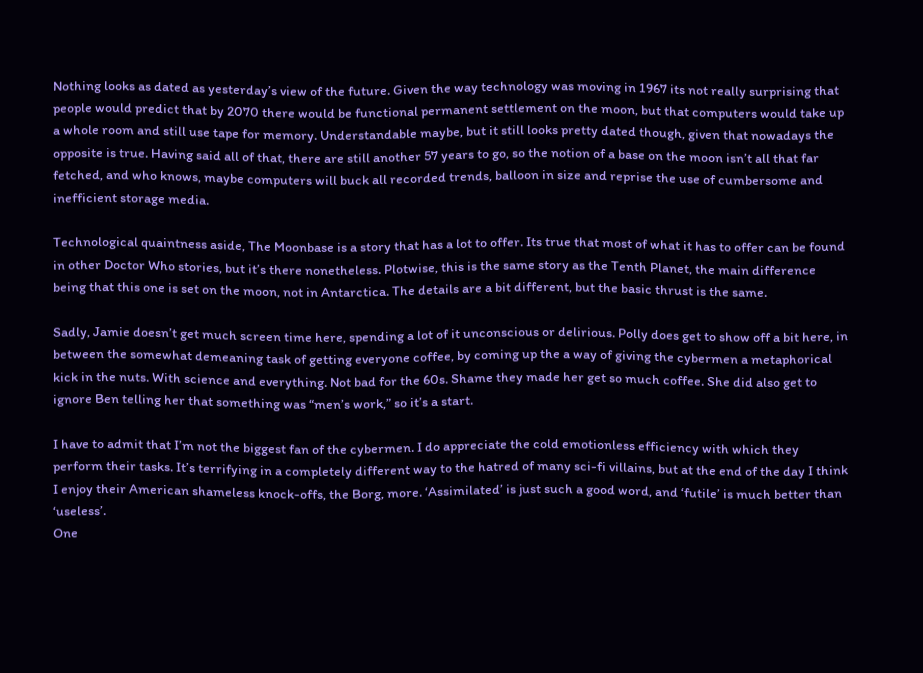Nothing looks as dated as yesterday’s view of the future. Given the way technology was moving in 1967 its not really surprising that people would predict that by 2070 there would be functional permanent settlement on the moon, but that computers would take up a whole room and still use tape for memory. Understandable maybe, but it still looks pretty dated though, given that nowadays the opposite is true. Having said all of that, there are still another 57 years to go, so the notion of a base on the moon isn’t all that far fetched, and who knows, maybe computers will buck all recorded trends, balloon in size and reprise the use of cumbersome and inefficient storage media.

Technological quaintness aside, The Moonbase is a story that has a lot to offer. Its true that most of what it has to offer can be found in other Doctor Who stories, but it’s there nonetheless. Plotwise, this is the same story as the Tenth Planet, the main difference being that this one is set on the moon, not in Antarctica. The details are a bit different, but the basic thrust is the same.

Sadly, Jamie doesn’t get much screen time here, spending a lot of it unconscious or delirious. Polly does get to show off a bit here, in between the somewhat demeaning task of getting everyone coffee, by coming up the a way of giving the cybermen a metaphorical kick in the nuts. With science and everything. Not bad for the 60s. Shame they made her get so much coffee. She did also get to ignore Ben telling her that something was “men’s work,” so it’s a start.

I have to admit that I’m not the biggest fan of the cybermen. I do appreciate the cold emotionless efficiency with which they perform their tasks. It’s terrifying in a completely different way to the hatred of many sci-fi villains, but at the end of the day I think I enjoy their American shameless knock-offs, the Borg, more. ‘Assimilated’ is just such a good word, and ‘futile’ is much better than ‘useless’.
One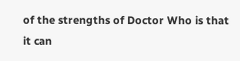of the strengths of Doctor Who is that it can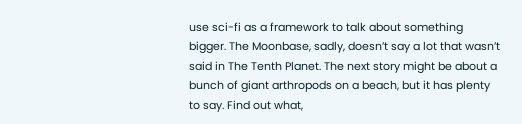use sci-fi as a framework to talk about something bigger. The Moonbase, sadly, doesn’t say a lot that wasn’t said in The Tenth Planet. The next story might be about a bunch of giant arthropods on a beach, but it has plenty to say. Find out what,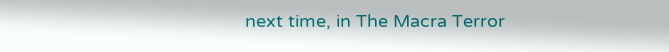next time, in The Macra Terror